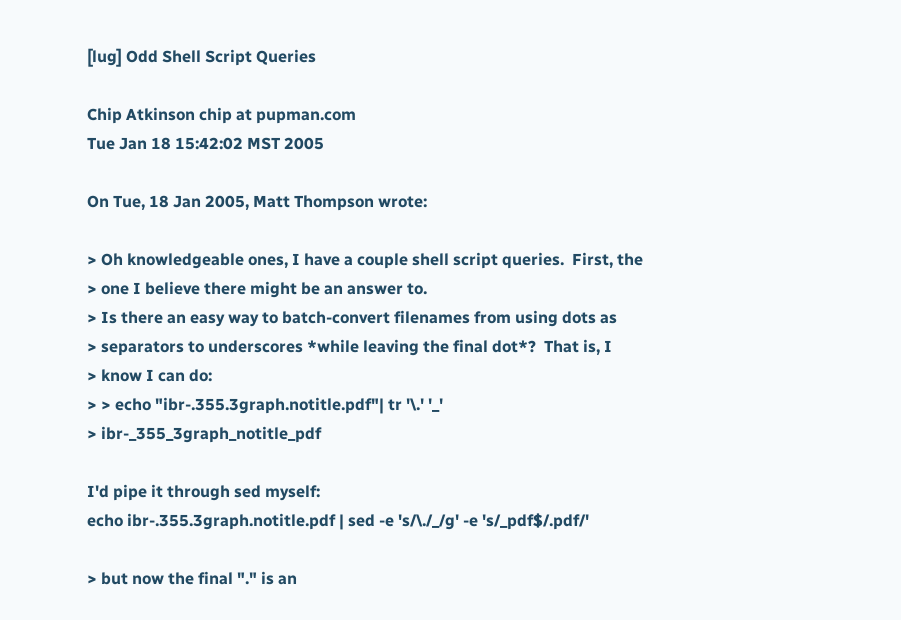[lug] Odd Shell Script Queries

Chip Atkinson chip at pupman.com
Tue Jan 18 15:42:02 MST 2005

On Tue, 18 Jan 2005, Matt Thompson wrote:

> Oh knowledgeable ones, I have a couple shell script queries.  First, the
> one I believe there might be an answer to.
> Is there an easy way to batch-convert filenames from using dots as
> separators to underscores *while leaving the final dot*?  That is, I
> know I can do:
> > echo "ibr-.355.3graph.notitle.pdf"| tr '\.' '_'
> ibr-_355_3graph_notitle_pdf

I'd pipe it through sed myself:
echo ibr-.355.3graph.notitle.pdf | sed -e 's/\./_/g' -e 's/_pdf$/.pdf/'

> but now the final "." is an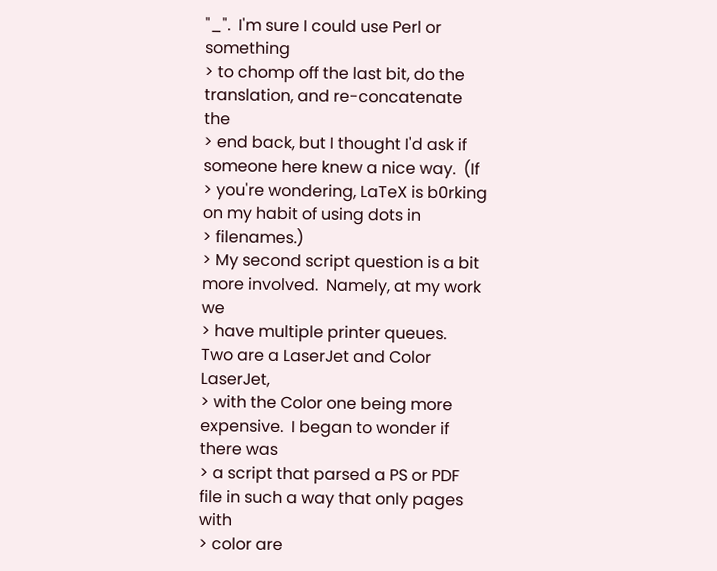"_".  I'm sure I could use Perl or something
> to chomp off the last bit, do the translation, and re-concatenate the
> end back, but I thought I'd ask if someone here knew a nice way.  (If
> you're wondering, LaTeX is b0rking on my habit of using dots in
> filenames.)
> My second script question is a bit more involved.  Namely, at my work we
> have multiple printer queues.  Two are a LaserJet and Color LaserJet,
> with the Color one being more expensive.  I began to wonder if there was
> a script that parsed a PS or PDF file in such a way that only pages with
> color are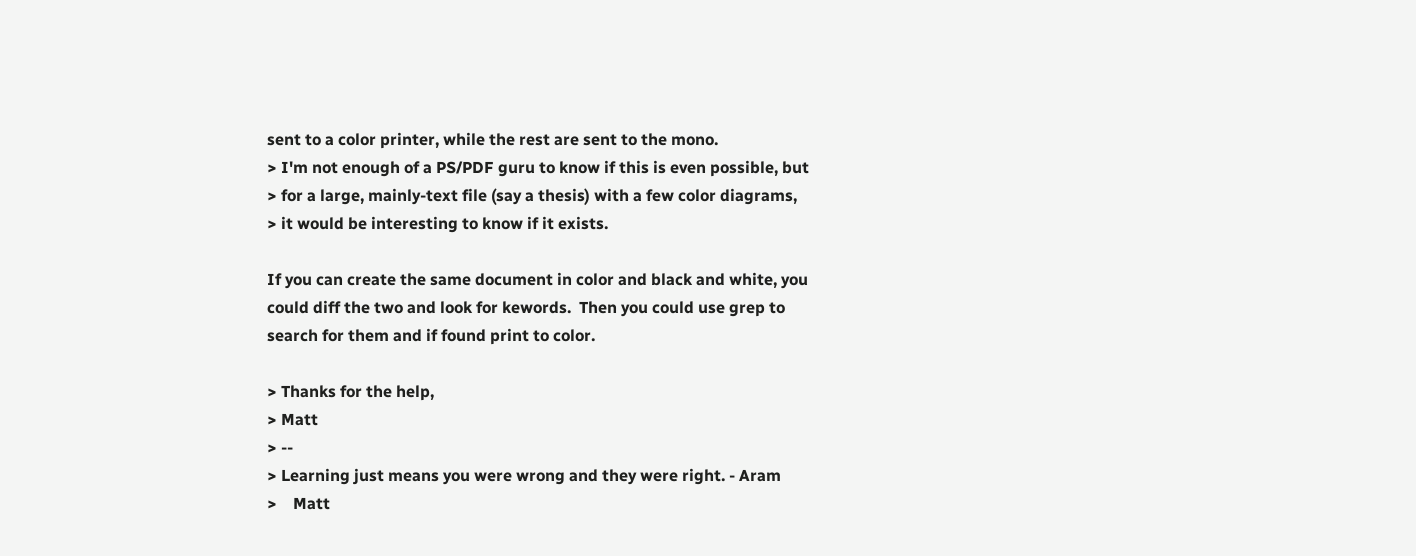sent to a color printer, while the rest are sent to the mono.
> I'm not enough of a PS/PDF guru to know if this is even possible, but
> for a large, mainly-text file (say a thesis) with a few color diagrams,
> it would be interesting to know if it exists.

If you can create the same document in color and black and white, you
could diff the two and look for kewords.  Then you could use grep to
search for them and if found print to color.

> Thanks for the help,
> Matt
> --
> Learning just means you were wrong and they were right. - Aram
>    Matt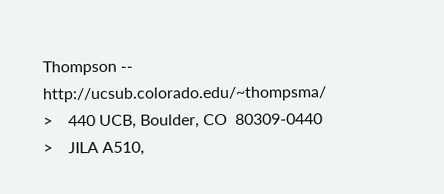Thompson -- http://ucsub.colorado.edu/~thompsma/
>    440 UCB, Boulder, CO  80309-0440
>    JILA A510,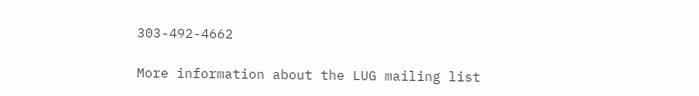303-492-4662

More information about the LUG mailing list